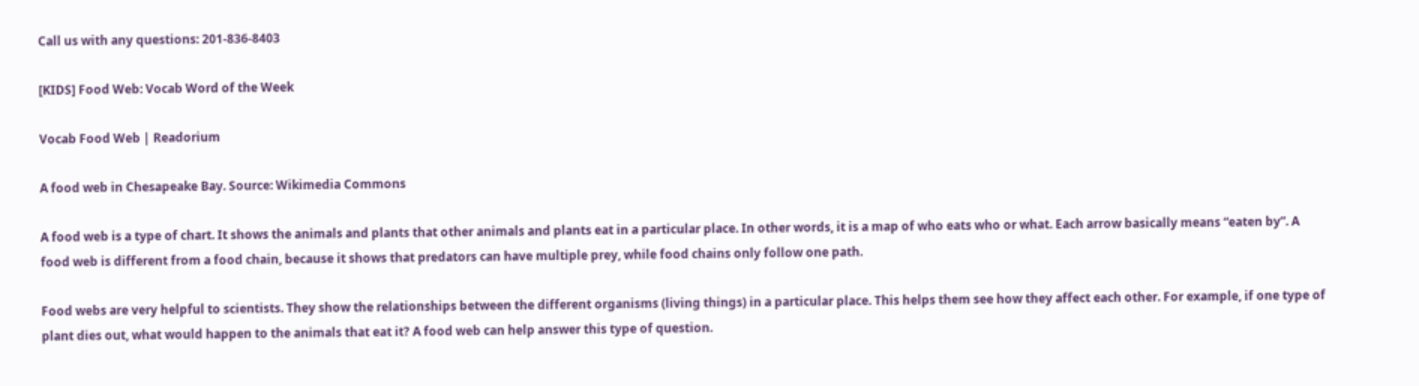Call us with any questions: 201-836-8403

[KIDS] Food Web: Vocab Word of the Week

Vocab Food Web | Readorium

A food web in Chesapeake Bay. Source: Wikimedia Commons

A food web is a type of chart. It shows the animals and plants that other animals and plants eat in a particular place. In other words, it is a map of who eats who or what. Each arrow basically means “eaten by”. A food web is different from a food chain, because it shows that predators can have multiple prey, while food chains only follow one path.

Food webs are very helpful to scientists. They show the relationships between the different organisms (living things) in a particular place. This helps them see how they affect each other. For example, if one type of plant dies out, what would happen to the animals that eat it? A food web can help answer this type of question.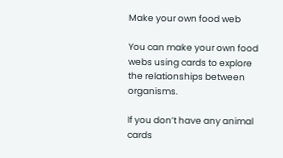Make your own food web

You can make your own food webs using cards to explore the relationships between organisms.

If you don’t have any animal cards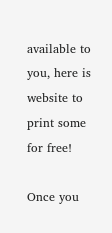available to you, here is website to print some for free!

Once you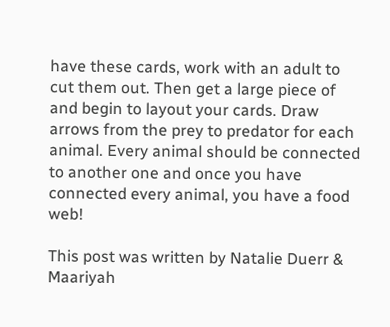have these cards, work with an adult to cut them out. Then get a large piece of and begin to layout your cards. Draw arrows from the prey to predator for each animal. Every animal should be connected to another one and once you have connected every animal, you have a food web!

This post was written by Natalie Duerr & Maariyah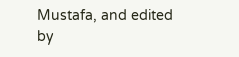Mustafa, and edited by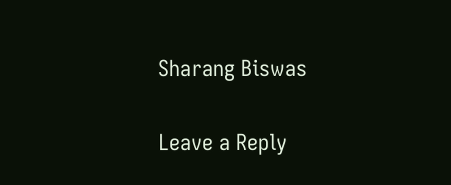Sharang Biswas

Leave a Reply